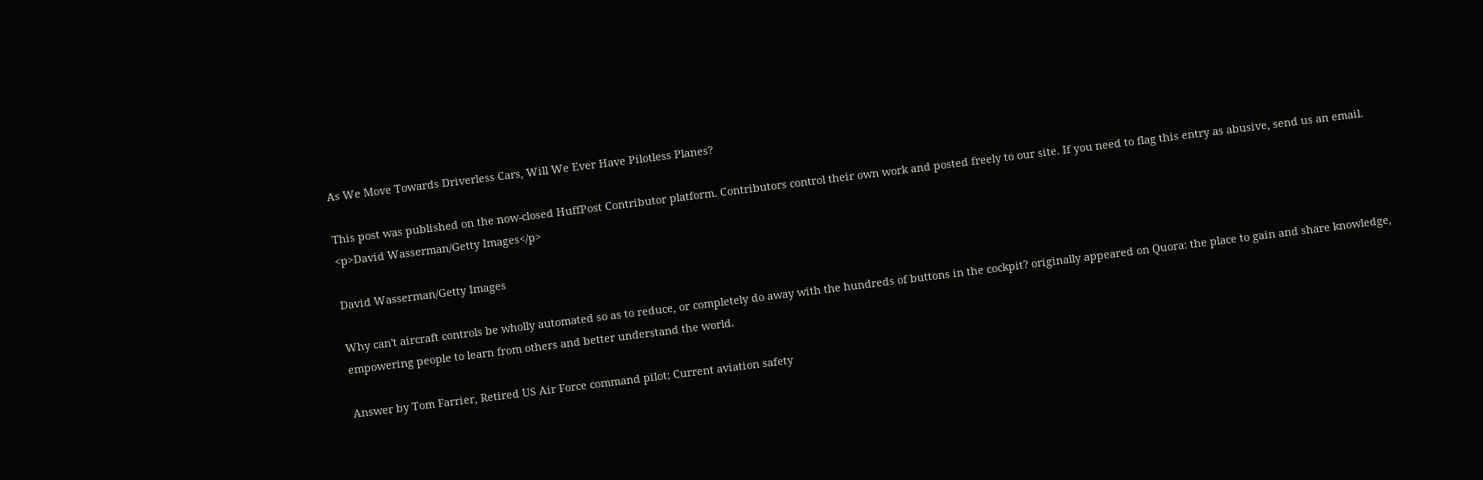As We Move Towards Driverless Cars, Will We Ever Have Pilotless Planes?

This post was published on the now-closed HuffPost Contributor platform. Contributors control their own work and posted freely to our site. If you need to flag this entry as abusive, send us an email.
<p>David Wasserman/Getty Images</p>

David Wasserman/Getty Images

Why can't aircraft controls be wholly automated so as to reduce, or completely do away with the hundreds of buttons in the cockpit? originally appeared on Quora: the place to gain and share knowledge, empowering people to learn from others and better understand the world.

Answer by Tom Farrier, Retired US Air Force command pilot; Current aviation safety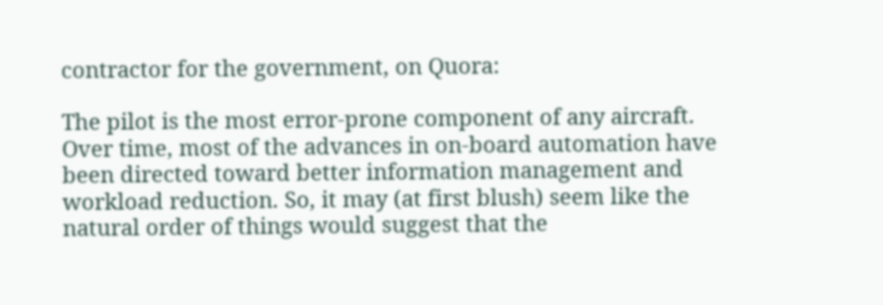contractor for the government, on Quora:

The pilot is the most error-prone component of any aircraft. Over time, most of the advances in on-board automation have been directed toward better information management and workload reduction. So, it may (at first blush) seem like the natural order of things would suggest that the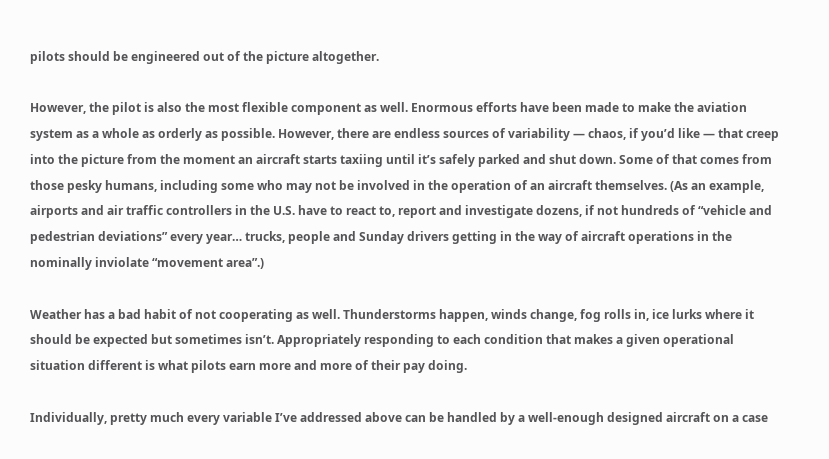pilots should be engineered out of the picture altogether.

However, the pilot is also the most flexible component as well. Enormous efforts have been made to make the aviation system as a whole as orderly as possible. However, there are endless sources of variability — chaos, if you’d like — that creep into the picture from the moment an aircraft starts taxiing until it’s safely parked and shut down. Some of that comes from those pesky humans, including some who may not be involved in the operation of an aircraft themselves. (As an example, airports and air traffic controllers in the U.S. have to react to, report and investigate dozens, if not hundreds of “vehicle and pedestrian deviations” every year… trucks, people and Sunday drivers getting in the way of aircraft operations in the nominally inviolate “movement area”.)

Weather has a bad habit of not cooperating as well. Thunderstorms happen, winds change, fog rolls in, ice lurks where it should be expected but sometimes isn’t. Appropriately responding to each condition that makes a given operational situation different is what pilots earn more and more of their pay doing.

Individually, pretty much every variable I’ve addressed above can be handled by a well-enough designed aircraft on a case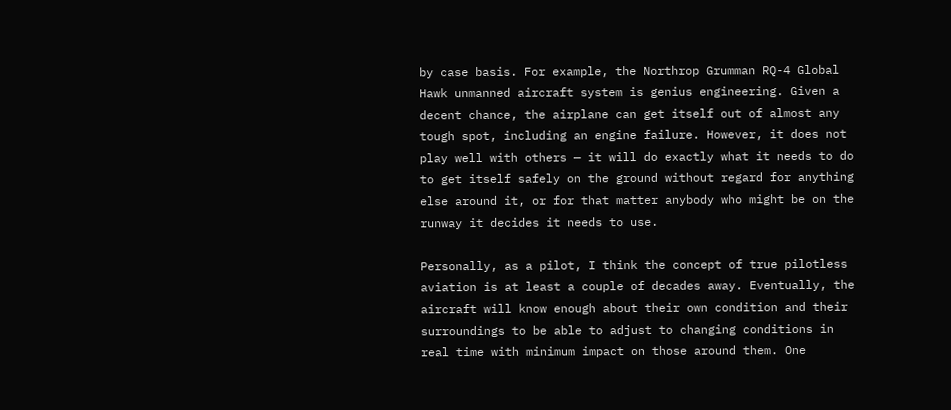by case basis. For example, the Northrop Grumman RQ-4 Global Hawk unmanned aircraft system is genius engineering. Given a decent chance, the airplane can get itself out of almost any tough spot, including an engine failure. However, it does not play well with others — it will do exactly what it needs to do to get itself safely on the ground without regard for anything else around it, or for that matter anybody who might be on the runway it decides it needs to use.

Personally, as a pilot, I think the concept of true pilotless aviation is at least a couple of decades away. Eventually, the aircraft will know enough about their own condition and their surroundings to be able to adjust to changing conditions in real time with minimum impact on those around them. One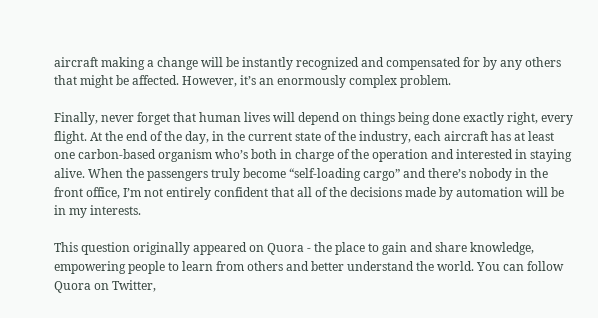aircraft making a change will be instantly recognized and compensated for by any others that might be affected. However, it’s an enormously complex problem.

Finally, never forget that human lives will depend on things being done exactly right, every flight. At the end of the day, in the current state of the industry, each aircraft has at least one carbon-based organism who’s both in charge of the operation and interested in staying alive. When the passengers truly become “self-loading cargo” and there’s nobody in the front office, I’m not entirely confident that all of the decisions made by automation will be in my interests.

This question originally appeared on Quora - the place to gain and share knowledge, empowering people to learn from others and better understand the world. You can follow Quora on Twitter,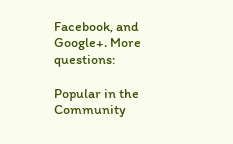Facebook, and Google+. More questions:

Popular in the Community